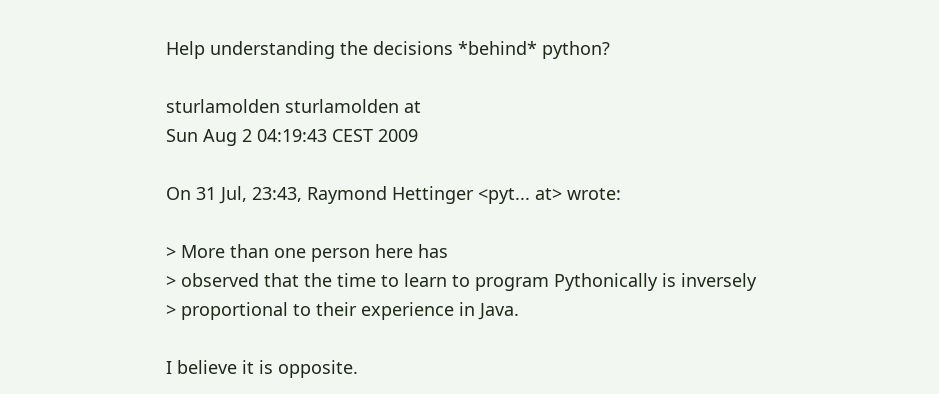Help understanding the decisions *behind* python?

sturlamolden sturlamolden at
Sun Aug 2 04:19:43 CEST 2009

On 31 Jul, 23:43, Raymond Hettinger <pyt... at> wrote:

> More than one person here has
> observed that the time to learn to program Pythonically is inversely
> proportional to their experience in Java.

I believe it is opposite.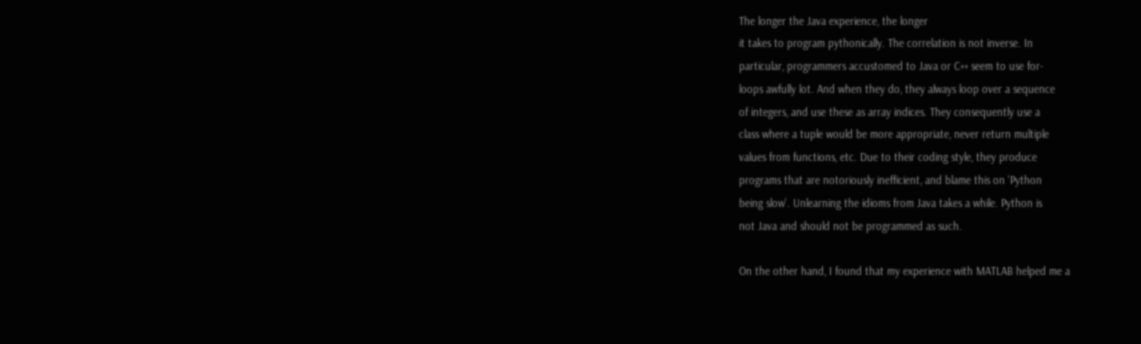The longer the Java experience, the longer
it takes to program pythonically. The correlation is not inverse. In
particular, programmers accustomed to Java or C++ seem to use for-
loops awfully lot. And when they do, they always loop over a sequence
of integers, and use these as array indices. They consequently use a
class where a tuple would be more appropriate, never return multiple
values from functions, etc. Due to their coding style, they produce
programs that are notoriously inefficient, and blame this on 'Python
being slow'. Unlearning the idioms from Java takes a while. Python is
not Java and should not be programmed as such.

On the other hand, I found that my experience with MATLAB helped me a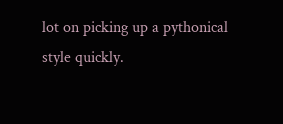lot on picking up a pythonical style quickly.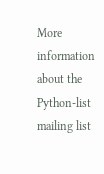More information about the Python-list mailing list